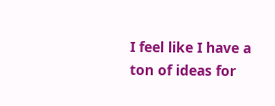I feel like I have a ton of ideas for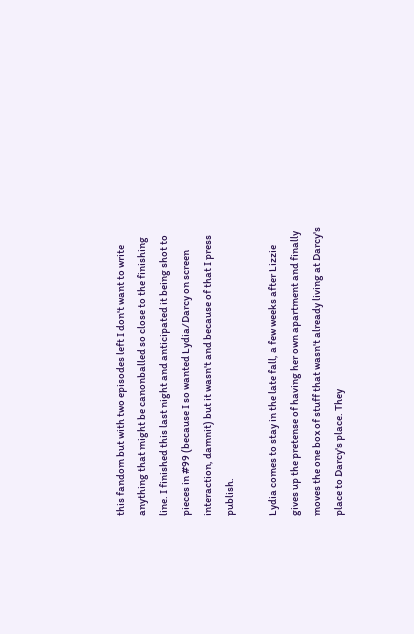this fandom but with two episodes left I don't want to write anything that might be canonballed so close to the finishing line. I finished this last night and anticipated it being shot to pieces in #99 (because I so wanted Lydia/Darcy on screen interaction, damnit) but it wasn't and because of that I press publish.

Lydia comes to stay in the late fall, a few weeks after Lizzie gives up the pretense of having her own apartment and finally moves the one box of stuff that wasn't already living at Darcy's place to Darcy's place. They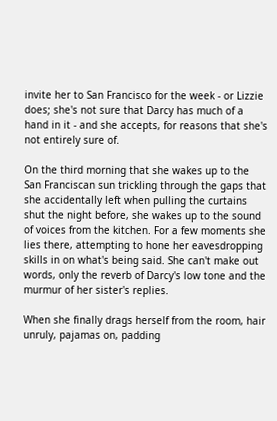invite her to San Francisco for the week - or Lizzie does; she's not sure that Darcy has much of a hand in it - and she accepts, for reasons that she's not entirely sure of.

On the third morning that she wakes up to the San Franciscan sun trickling through the gaps that she accidentally left when pulling the curtains shut the night before, she wakes up to the sound of voices from the kitchen. For a few moments she lies there, attempting to hone her eavesdropping skills in on what's being said. She can't make out words, only the reverb of Darcy's low tone and the murmur of her sister's replies.

When she finally drags herself from the room, hair unruly, pajamas on, padding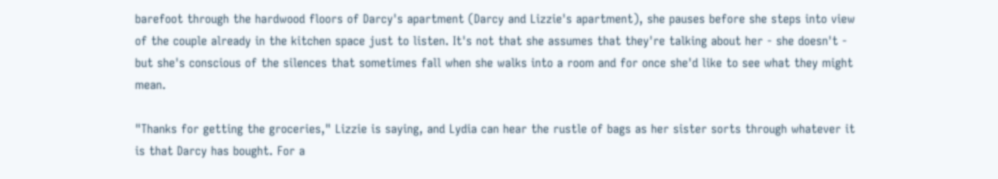barefoot through the hardwood floors of Darcy's apartment (Darcy and Lizzie's apartment), she pauses before she steps into view of the couple already in the kitchen space just to listen. It's not that she assumes that they're talking about her - she doesn't - but she's conscious of the silences that sometimes fall when she walks into a room and for once she'd like to see what they might mean.

"Thanks for getting the groceries," Lizzie is saying, and Lydia can hear the rustle of bags as her sister sorts through whatever it is that Darcy has bought. For a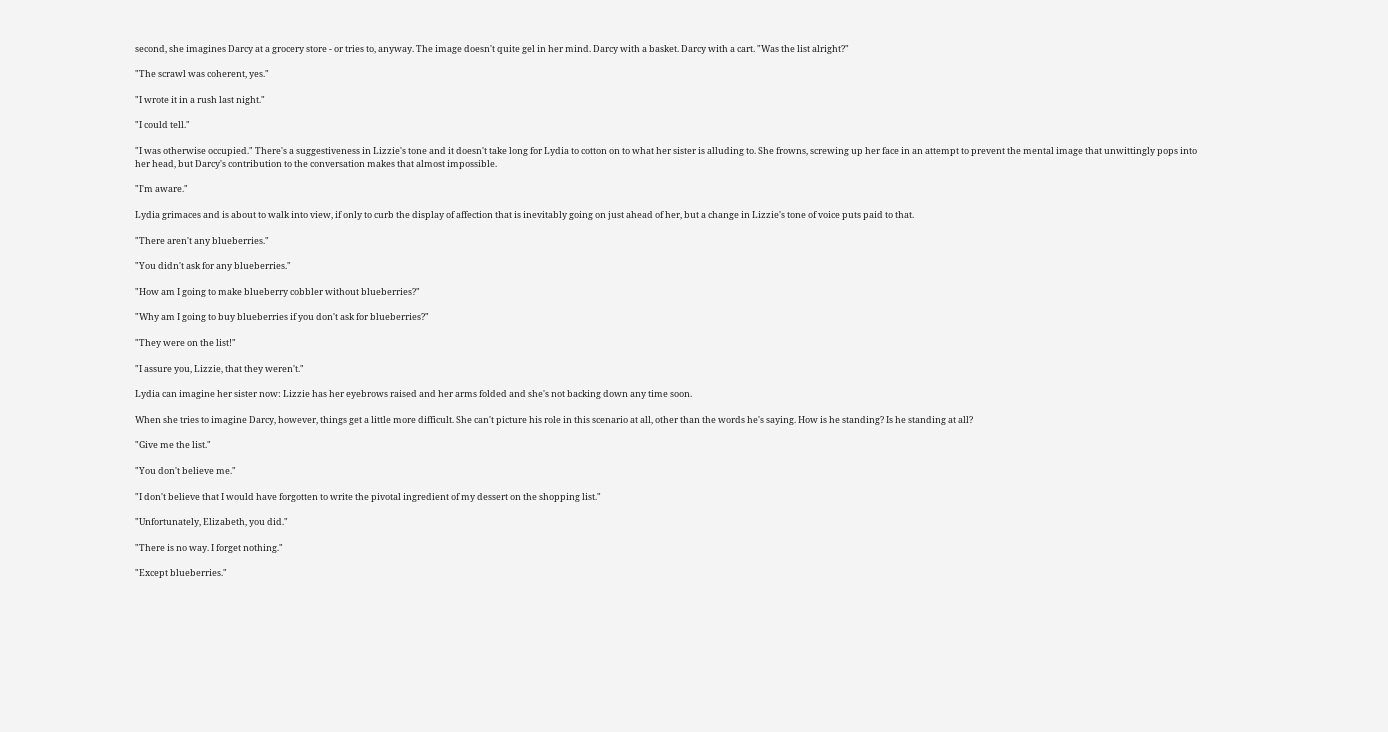second, she imagines Darcy at a grocery store - or tries to, anyway. The image doesn't quite gel in her mind. Darcy with a basket. Darcy with a cart. "Was the list alright?"

"The scrawl was coherent, yes."

"I wrote it in a rush last night."

"I could tell."

"I was otherwise occupied." There's a suggestiveness in Lizzie's tone and it doesn't take long for Lydia to cotton on to what her sister is alluding to. She frowns, screwing up her face in an attempt to prevent the mental image that unwittingly pops into her head, but Darcy's contribution to the conversation makes that almost impossible.

"I'm aware."

Lydia grimaces and is about to walk into view, if only to curb the display of affection that is inevitably going on just ahead of her, but a change in Lizzie's tone of voice puts paid to that.

"There aren't any blueberries."

"You didn't ask for any blueberries."

"How am I going to make blueberry cobbler without blueberries?"

"Why am I going to buy blueberries if you don't ask for blueberries?"

"They were on the list!"

"I assure you, Lizzie, that they weren't."

Lydia can imagine her sister now: Lizzie has her eyebrows raised and her arms folded and she's not backing down any time soon.

When she tries to imagine Darcy, however, things get a little more difficult. She can't picture his role in this scenario at all, other than the words he's saying. How is he standing? Is he standing at all?

"Give me the list."

"You don't believe me."

"I don't believe that I would have forgotten to write the pivotal ingredient of my dessert on the shopping list."

"Unfortunately, Elizabeth, you did."

"There is no way. I forget nothing."

"Except blueberries."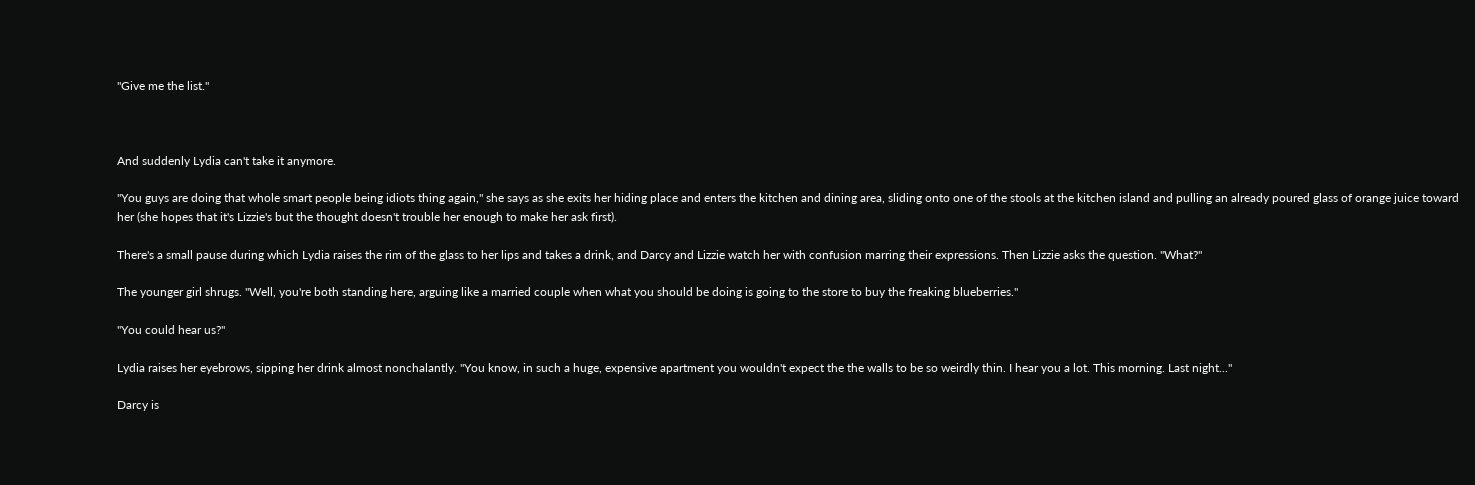"Give me the list."



And suddenly Lydia can't take it anymore.

"You guys are doing that whole smart people being idiots thing again," she says as she exits her hiding place and enters the kitchen and dining area, sliding onto one of the stools at the kitchen island and pulling an already poured glass of orange juice toward her (she hopes that it's Lizzie's but the thought doesn't trouble her enough to make her ask first).

There's a small pause during which Lydia raises the rim of the glass to her lips and takes a drink, and Darcy and Lizzie watch her with confusion marring their expressions. Then Lizzie asks the question. "What?"

The younger girl shrugs. "Well, you're both standing here, arguing like a married couple when what you should be doing is going to the store to buy the freaking blueberries."

"You could hear us?"

Lydia raises her eyebrows, sipping her drink almost nonchalantly. "You know, in such a huge, expensive apartment you wouldn't expect the the walls to be so weirdly thin. I hear you a lot. This morning. Last night..."

Darcy is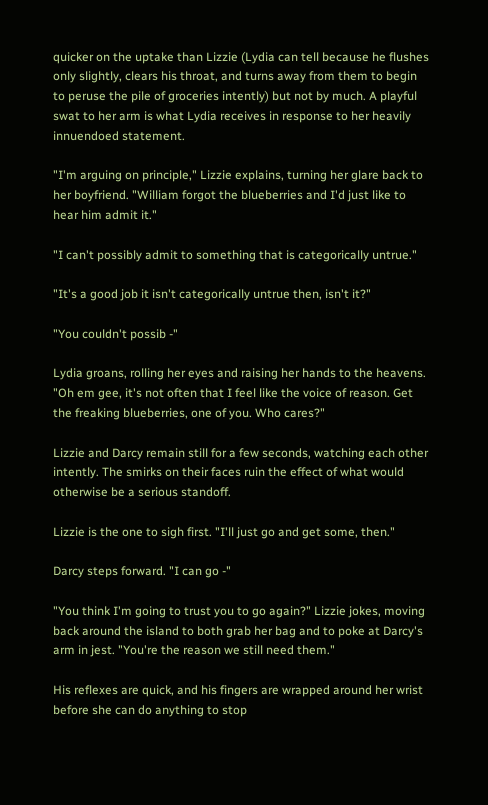quicker on the uptake than Lizzie (Lydia can tell because he flushes only slightly, clears his throat, and turns away from them to begin to peruse the pile of groceries intently) but not by much. A playful swat to her arm is what Lydia receives in response to her heavily innuendoed statement.

"I'm arguing on principle," Lizzie explains, turning her glare back to her boyfriend. "William forgot the blueberries and I'd just like to hear him admit it."

"I can't possibly admit to something that is categorically untrue."

"It's a good job it isn't categorically untrue then, isn't it?"

"You couldn't possib -"

Lydia groans, rolling her eyes and raising her hands to the heavens. "Oh em gee, it's not often that I feel like the voice of reason. Get the freaking blueberries, one of you. Who cares?"

Lizzie and Darcy remain still for a few seconds, watching each other intently. The smirks on their faces ruin the effect of what would otherwise be a serious standoff.

Lizzie is the one to sigh first. "I'll just go and get some, then."

Darcy steps forward. "I can go -"

"You think I'm going to trust you to go again?" Lizzie jokes, moving back around the island to both grab her bag and to poke at Darcy's arm in jest. "You're the reason we still need them."

His reflexes are quick, and his fingers are wrapped around her wrist before she can do anything to stop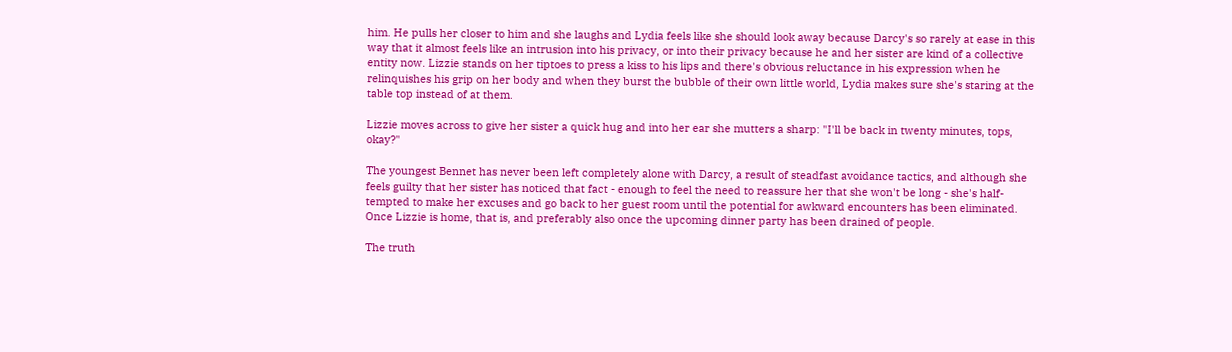him. He pulls her closer to him and she laughs and Lydia feels like she should look away because Darcy's so rarely at ease in this way that it almost feels like an intrusion into his privacy, or into their privacy because he and her sister are kind of a collective entity now. Lizzie stands on her tiptoes to press a kiss to his lips and there's obvious reluctance in his expression when he relinquishes his grip on her body and when they burst the bubble of their own little world, Lydia makes sure she's staring at the table top instead of at them.

Lizzie moves across to give her sister a quick hug and into her ear she mutters a sharp: "I'll be back in twenty minutes, tops, okay?"

The youngest Bennet has never been left completely alone with Darcy, a result of steadfast avoidance tactics, and although she feels guilty that her sister has noticed that fact - enough to feel the need to reassure her that she won't be long - she's half-tempted to make her excuses and go back to her guest room until the potential for awkward encounters has been eliminated. Once Lizzie is home, that is, and preferably also once the upcoming dinner party has been drained of people.

The truth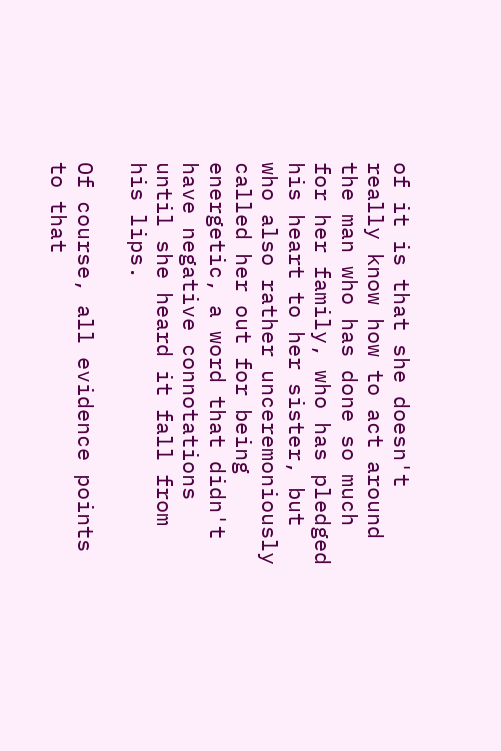of it is that she doesn't really know how to act around the man who has done so much for her family, who has pledged his heart to her sister, but who also rather unceremoniously called her out for being energetic, a word that didn't have negative connotations until she heard it fall from his lips.

Of course, all evidence points to that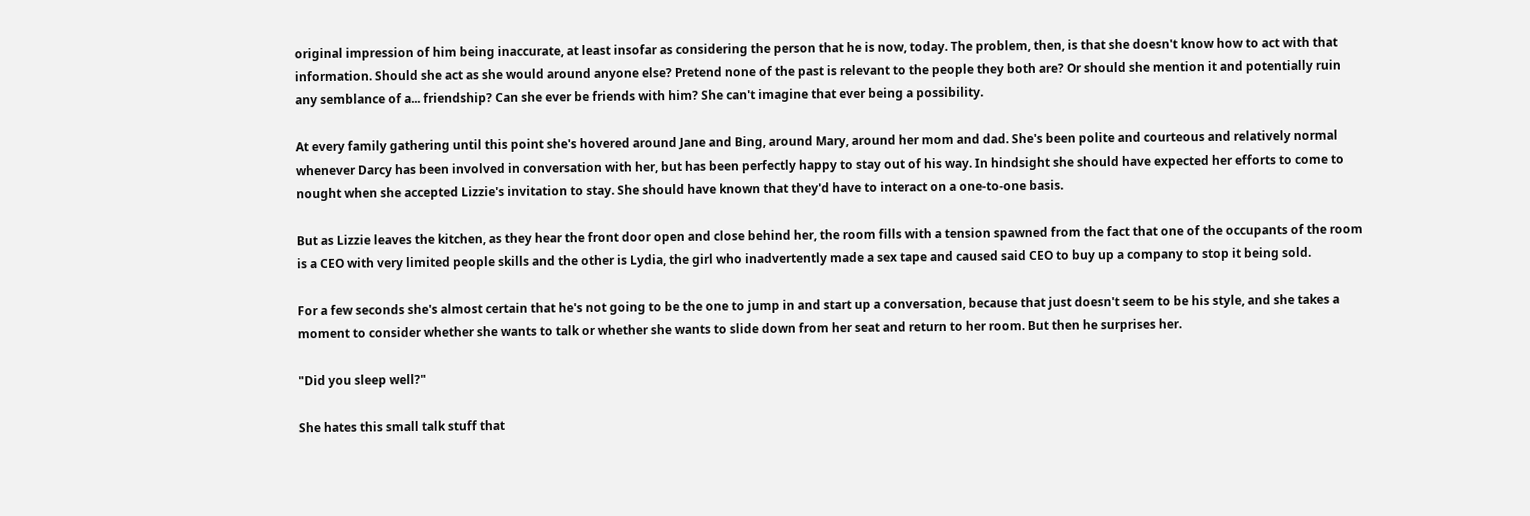original impression of him being inaccurate, at least insofar as considering the person that he is now, today. The problem, then, is that she doesn't know how to act with that information. Should she act as she would around anyone else? Pretend none of the past is relevant to the people they both are? Or should she mention it and potentially ruin any semblance of a... friendship? Can she ever be friends with him? She can't imagine that ever being a possibility.

At every family gathering until this point she's hovered around Jane and Bing, around Mary, around her mom and dad. She's been polite and courteous and relatively normal whenever Darcy has been involved in conversation with her, but has been perfectly happy to stay out of his way. In hindsight she should have expected her efforts to come to nought when she accepted Lizzie's invitation to stay. She should have known that they'd have to interact on a one-to-one basis.

But as Lizzie leaves the kitchen, as they hear the front door open and close behind her, the room fills with a tension spawned from the fact that one of the occupants of the room is a CEO with very limited people skills and the other is Lydia, the girl who inadvertently made a sex tape and caused said CEO to buy up a company to stop it being sold.

For a few seconds she's almost certain that he's not going to be the one to jump in and start up a conversation, because that just doesn't seem to be his style, and she takes a moment to consider whether she wants to talk or whether she wants to slide down from her seat and return to her room. But then he surprises her.

"Did you sleep well?"

She hates this small talk stuff that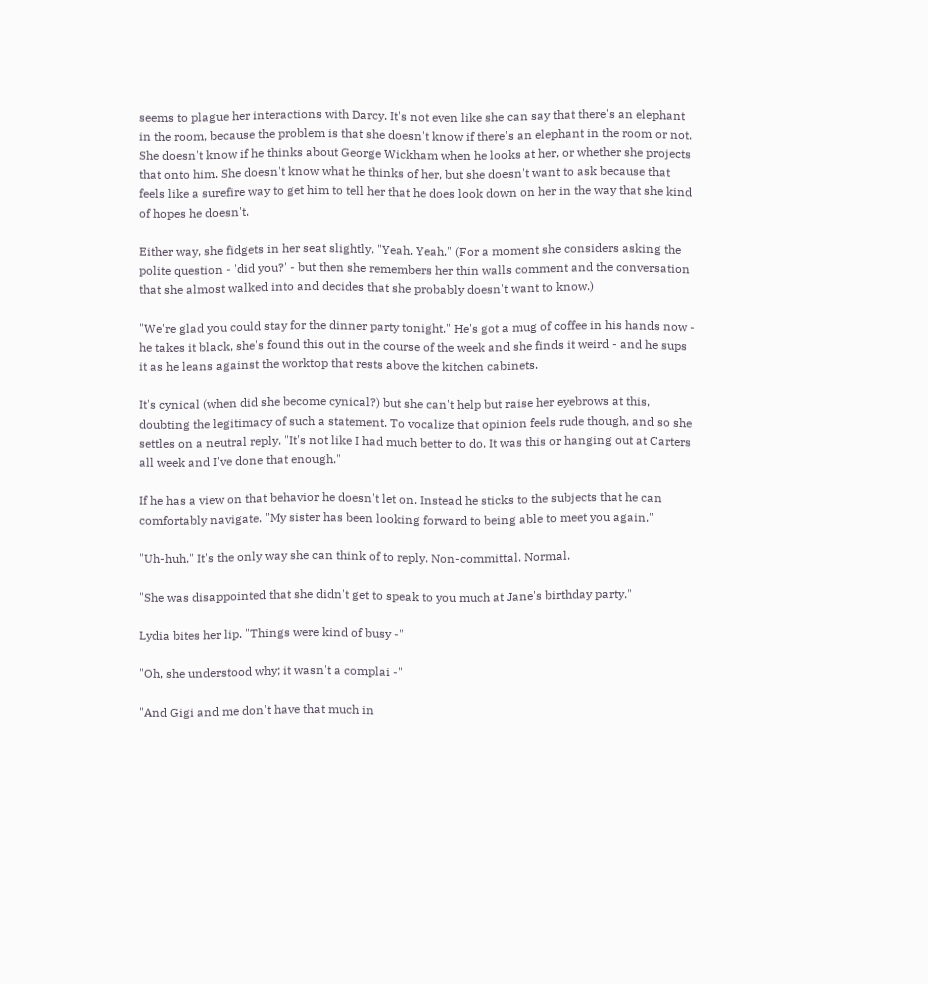seems to plague her interactions with Darcy. It's not even like she can say that there's an elephant in the room, because the problem is that she doesn't know if there's an elephant in the room or not. She doesn't know if he thinks about George Wickham when he looks at her, or whether she projects that onto him. She doesn't know what he thinks of her, but she doesn't want to ask because that feels like a surefire way to get him to tell her that he does look down on her in the way that she kind of hopes he doesn't.

Either way, she fidgets in her seat slightly. "Yeah. Yeah." (For a moment she considers asking the polite question - 'did you?' - but then she remembers her thin walls comment and the conversation that she almost walked into and decides that she probably doesn't want to know.)

"We're glad you could stay for the dinner party tonight." He's got a mug of coffee in his hands now - he takes it black, she's found this out in the course of the week and she finds it weird - and he sups it as he leans against the worktop that rests above the kitchen cabinets.

It's cynical (when did she become cynical?) but she can't help but raise her eyebrows at this, doubting the legitimacy of such a statement. To vocalize that opinion feels rude though, and so she settles on a neutral reply. "It's not like I had much better to do. It was this or hanging out at Carters all week and I've done that enough."

If he has a view on that behavior he doesn't let on. Instead he sticks to the subjects that he can comfortably navigate. "My sister has been looking forward to being able to meet you again."

"Uh-huh." It's the only way she can think of to reply. Non-committal. Normal.

"She was disappointed that she didn't get to speak to you much at Jane's birthday party."

Lydia bites her lip. "Things were kind of busy -"

"Oh, she understood why; it wasn't a complai -"

"And Gigi and me don't have that much in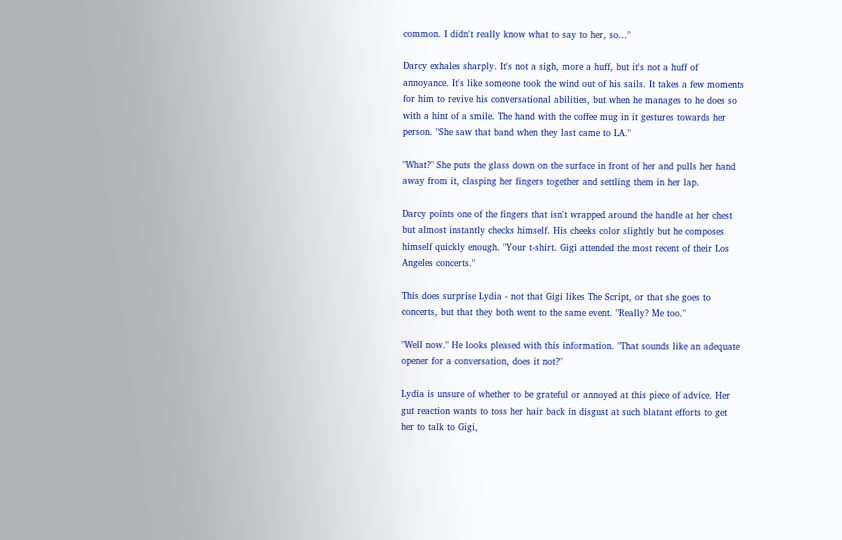common. I didn't really know what to say to her, so..."

Darcy exhales sharply. It's not a sigh, more a huff, but it's not a huff of annoyance. It's like someone took the wind out of his sails. It takes a few moments for him to revive his conversational abilities, but when he manages to he does so with a hint of a smile. The hand with the coffee mug in it gestures towards her person. "She saw that band when they last came to LA."

"What?" She puts the glass down on the surface in front of her and pulls her hand away from it, clasping her fingers together and settling them in her lap.

Darcy points one of the fingers that isn't wrapped around the handle at her chest but almost instantly checks himself. His cheeks color slightly but he composes himself quickly enough. "Your t-shirt. Gigi attended the most recent of their Los Angeles concerts."

This does surprise Lydia - not that Gigi likes The Script, or that she goes to concerts, but that they both went to the same event. "Really? Me too."

"Well now." He looks pleased with this information. "That sounds like an adequate opener for a conversation, does it not?"

Lydia is unsure of whether to be grateful or annoyed at this piece of advice. Her gut reaction wants to toss her hair back in disgust at such blatant efforts to get her to talk to Gigi,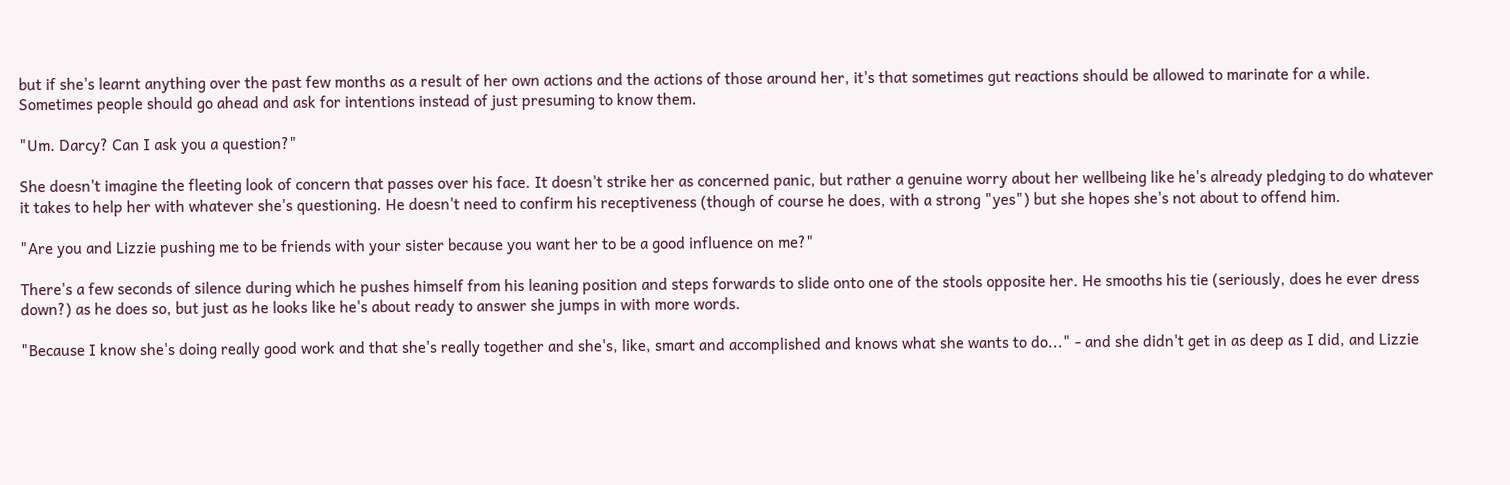but if she's learnt anything over the past few months as a result of her own actions and the actions of those around her, it's that sometimes gut reactions should be allowed to marinate for a while. Sometimes people should go ahead and ask for intentions instead of just presuming to know them.

"Um. Darcy? Can I ask you a question?"

She doesn't imagine the fleeting look of concern that passes over his face. It doesn't strike her as concerned panic, but rather a genuine worry about her wellbeing like he's already pledging to do whatever it takes to help her with whatever she's questioning. He doesn't need to confirm his receptiveness (though of course he does, with a strong "yes") but she hopes she's not about to offend him.

"Are you and Lizzie pushing me to be friends with your sister because you want her to be a good influence on me?"

There's a few seconds of silence during which he pushes himself from his leaning position and steps forwards to slide onto one of the stools opposite her. He smooths his tie (seriously, does he ever dress down?) as he does so, but just as he looks like he's about ready to answer she jumps in with more words.

"Because I know she's doing really good work and that she's really together and she's, like, smart and accomplished and knows what she wants to do..." - and she didn't get in as deep as I did, and Lizzie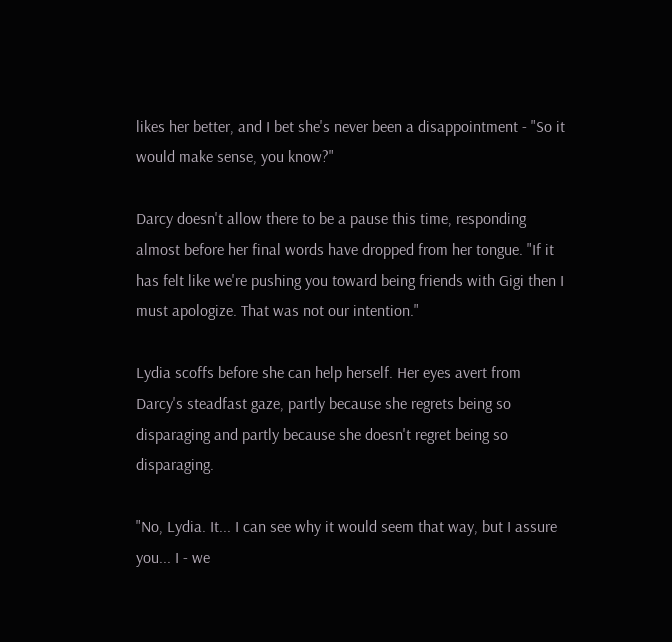likes her better, and I bet she's never been a disappointment - "So it would make sense, you know?"

Darcy doesn't allow there to be a pause this time, responding almost before her final words have dropped from her tongue. "If it has felt like we're pushing you toward being friends with Gigi then I must apologize. That was not our intention."

Lydia scoffs before she can help herself. Her eyes avert from Darcy's steadfast gaze, partly because she regrets being so disparaging and partly because she doesn't regret being so disparaging.

"No, Lydia. It... I can see why it would seem that way, but I assure you... I - we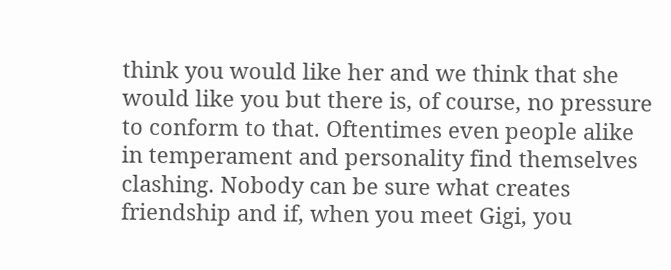think you would like her and we think that she would like you but there is, of course, no pressure to conform to that. Oftentimes even people alike in temperament and personality find themselves clashing. Nobody can be sure what creates friendship and if, when you meet Gigi, you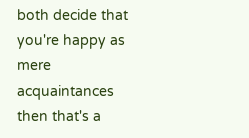both decide that you're happy as mere acquaintances then that's a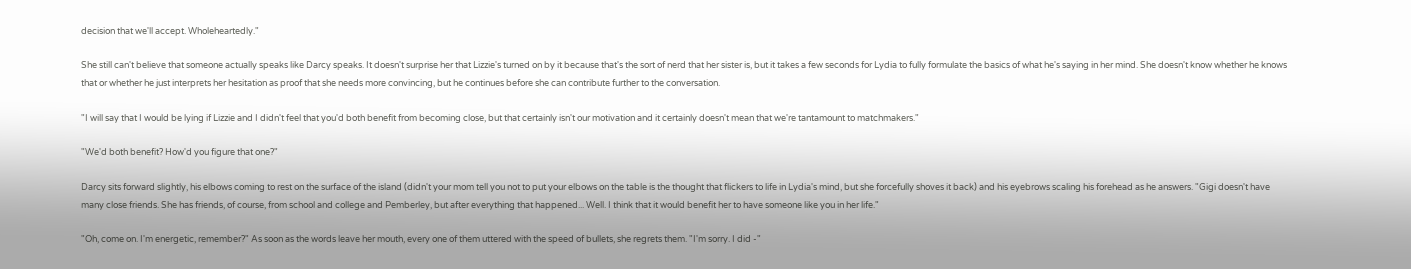decision that we'll accept. Wholeheartedly."

She still can't believe that someone actually speaks like Darcy speaks. It doesn't surprise her that Lizzie's turned on by it because that's the sort of nerd that her sister is, but it takes a few seconds for Lydia to fully formulate the basics of what he's saying in her mind. She doesn't know whether he knows that or whether he just interprets her hesitation as proof that she needs more convincing, but he continues before she can contribute further to the conversation.

"I will say that I would be lying if Lizzie and I didn't feel that you'd both benefit from becoming close, but that certainly isn't our motivation and it certainly doesn't mean that we're tantamount to matchmakers."

"We'd both benefit? How'd you figure that one?"

Darcy sits forward slightly, his elbows coming to rest on the surface of the island (didn't your mom tell you not to put your elbows on the table is the thought that flickers to life in Lydia's mind, but she forcefully shoves it back) and his eyebrows scaling his forehead as he answers. "Gigi doesn't have many close friends. She has friends, of course, from school and college and Pemberley, but after everything that happened... Well. I think that it would benefit her to have someone like you in her life."

"Oh, come on. I'm energetic, remember?" As soon as the words leave her mouth, every one of them uttered with the speed of bullets, she regrets them. "I'm sorry. I did -"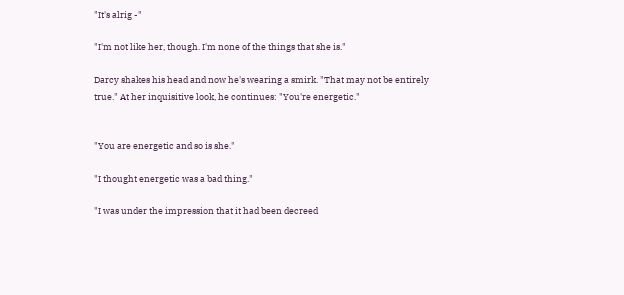"It's alrig -"

"I'm not like her, though. I'm none of the things that she is."

Darcy shakes his head and now he's wearing a smirk. "That may not be entirely true." At her inquisitive look, he continues: "You're energetic."


"You are energetic and so is she."

"I thought energetic was a bad thing."

"I was under the impression that it had been decreed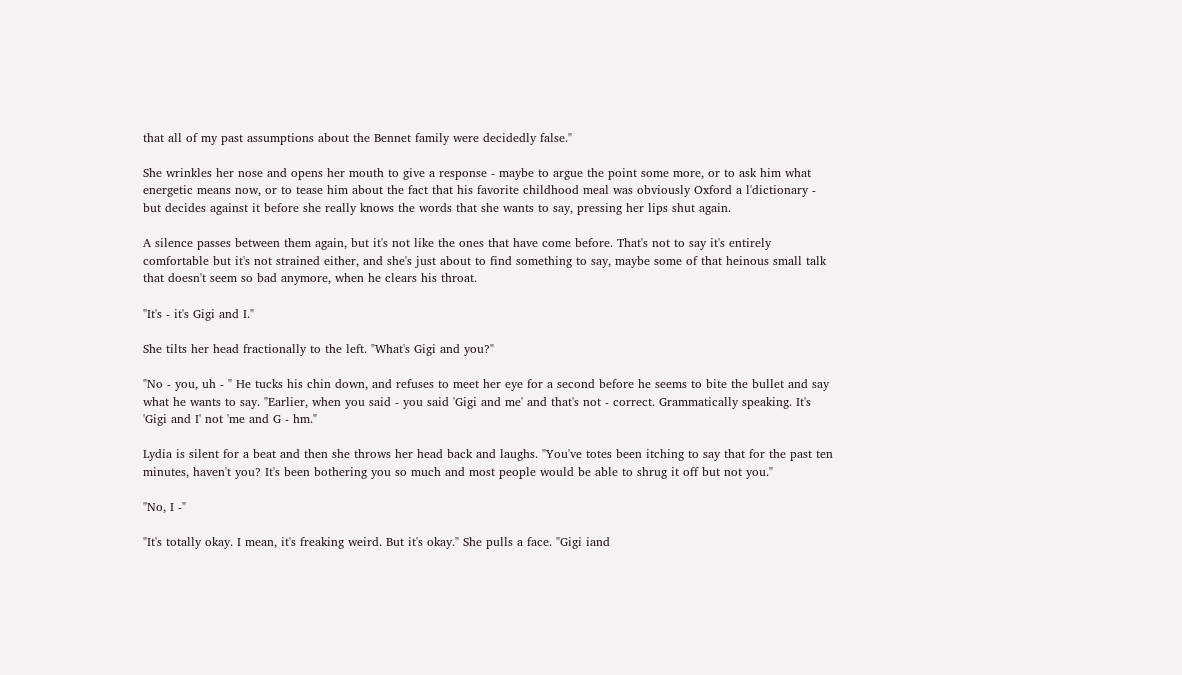that all of my past assumptions about the Bennet family were decidedly false."

She wrinkles her nose and opens her mouth to give a response - maybe to argue the point some more, or to ask him what energetic means now, or to tease him about the fact that his favorite childhood meal was obviously Oxford a l'dictionary - but decides against it before she really knows the words that she wants to say, pressing her lips shut again.

A silence passes between them again, but it's not like the ones that have come before. That's not to say it's entirely comfortable but it's not strained either, and she's just about to find something to say, maybe some of that heinous small talk that doesn't seem so bad anymore, when he clears his throat.

"It's - it's Gigi and I."

She tilts her head fractionally to the left. "What's Gigi and you?"

"No - you, uh - " He tucks his chin down, and refuses to meet her eye for a second before he seems to bite the bullet and say what he wants to say. "Earlier, when you said - you said 'Gigi and me' and that's not - correct. Grammatically speaking. It's 'Gigi and I' not 'me and G - hm."

Lydia is silent for a beat and then she throws her head back and laughs. "You've totes been itching to say that for the past ten minutes, haven't you? It's been bothering you so much and most people would be able to shrug it off but not you."

"No, I -"

"It's totally okay. I mean, it's freaking weird. But it's okay." She pulls a face. "Gigi iand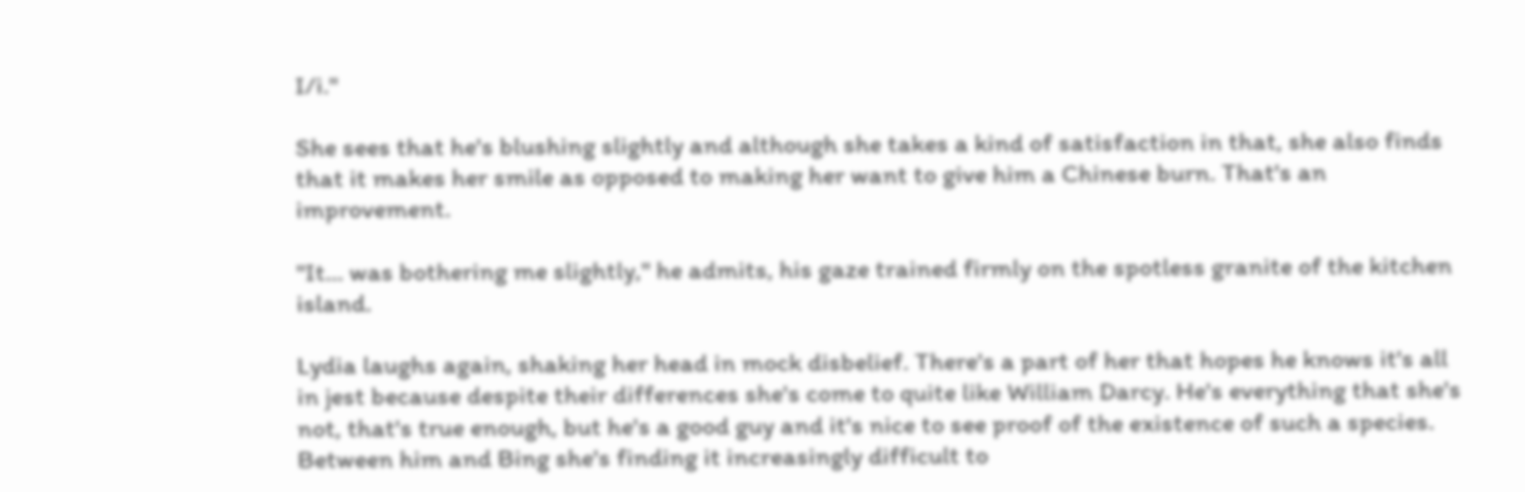I/i."

She sees that he's blushing slightly and although she takes a kind of satisfaction in that, she also finds that it makes her smile as opposed to making her want to give him a Chinese burn. That's an improvement.

"It... was bothering me slightly," he admits, his gaze trained firmly on the spotless granite of the kitchen island.

Lydia laughs again, shaking her head in mock disbelief. There's a part of her that hopes he knows it's all in jest because despite their differences she's come to quite like William Darcy. He's everything that she's not, that's true enough, but he's a good guy and it's nice to see proof of the existence of such a species. Between him and Bing she's finding it increasingly difficult to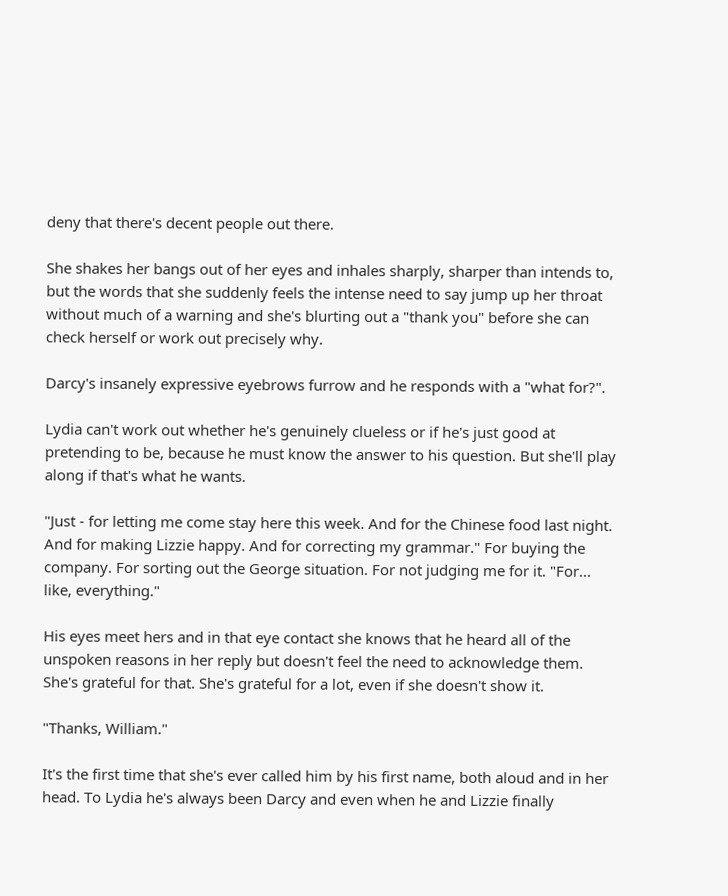deny that there's decent people out there.

She shakes her bangs out of her eyes and inhales sharply, sharper than intends to, but the words that she suddenly feels the intense need to say jump up her throat without much of a warning and she's blurting out a "thank you" before she can check herself or work out precisely why.

Darcy's insanely expressive eyebrows furrow and he responds with a "what for?".

Lydia can't work out whether he's genuinely clueless or if he's just good at pretending to be, because he must know the answer to his question. But she'll play along if that's what he wants.

"Just - for letting me come stay here this week. And for the Chinese food last night. And for making Lizzie happy. And for correcting my grammar." For buying the company. For sorting out the George situation. For not judging me for it. "For... like, everything."

His eyes meet hers and in that eye contact she knows that he heard all of the unspoken reasons in her reply but doesn't feel the need to acknowledge them. She's grateful for that. She's grateful for a lot, even if she doesn't show it.

"Thanks, William."

It's the first time that she's ever called him by his first name, both aloud and in her head. To Lydia he's always been Darcy and even when he and Lizzie finally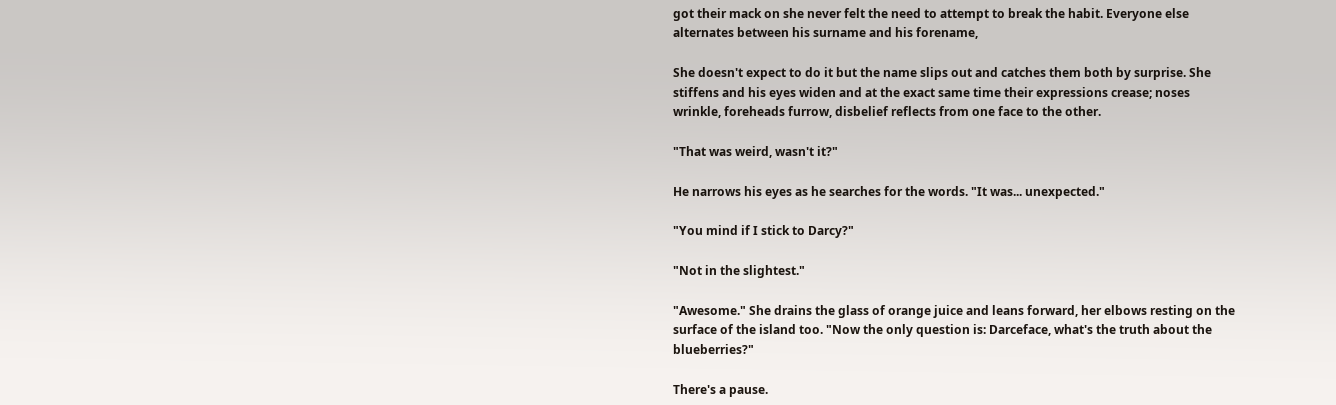got their mack on she never felt the need to attempt to break the habit. Everyone else alternates between his surname and his forename,

She doesn't expect to do it but the name slips out and catches them both by surprise. She stiffens and his eyes widen and at the exact same time their expressions crease; noses wrinkle, foreheads furrow, disbelief reflects from one face to the other.

"That was weird, wasn't it?"

He narrows his eyes as he searches for the words. "It was... unexpected."

"You mind if I stick to Darcy?"

"Not in the slightest."

"Awesome." She drains the glass of orange juice and leans forward, her elbows resting on the surface of the island too. "Now the only question is: Darceface, what's the truth about the blueberries?"

There's a pause.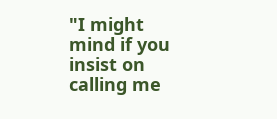"I might mind if you insist on calling me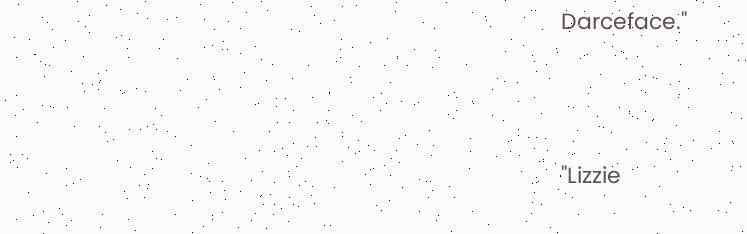Darceface."




"Lizzie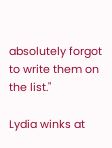absolutely forgot to write them on the list."

Lydia winks at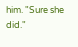him. "Sure she did."